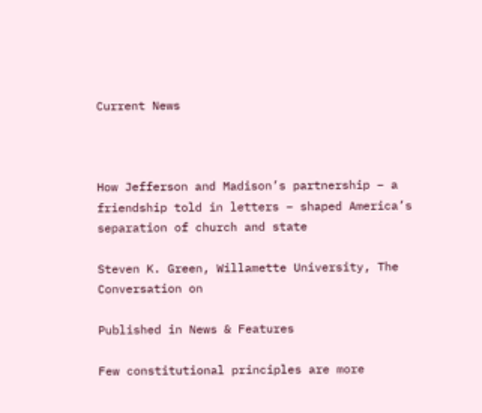Current News



How Jefferson and Madison’s partnership – a friendship told in letters – shaped America’s separation of church and state

Steven K. Green, Willamette University, The Conversation on

Published in News & Features

Few constitutional principles are more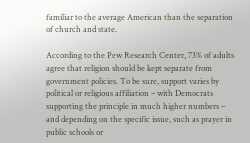familiar to the average American than the separation of church and state.

According to the Pew Research Center, 73% of adults agree that religion should be kept separate from government policies. To be sure, support varies by political or religious affiliation – with Democrats supporting the principle in much higher numbers – and depending on the specific issue, such as prayer in public schools or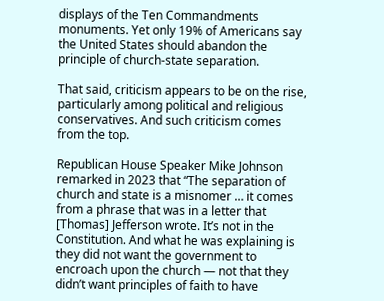displays of the Ten Commandments monuments. Yet only 19% of Americans say the United States should abandon the principle of church-state separation.

That said, criticism appears to be on the rise, particularly among political and religious conservatives. And such criticism comes from the top.

Republican House Speaker Mike Johnson remarked in 2023 that “The separation of church and state is a misnomer … it comes from a phrase that was in a letter that [Thomas] Jefferson wrote. It’s not in the Constitution. And what he was explaining is they did not want the government to encroach upon the church — not that they didn’t want principles of faith to have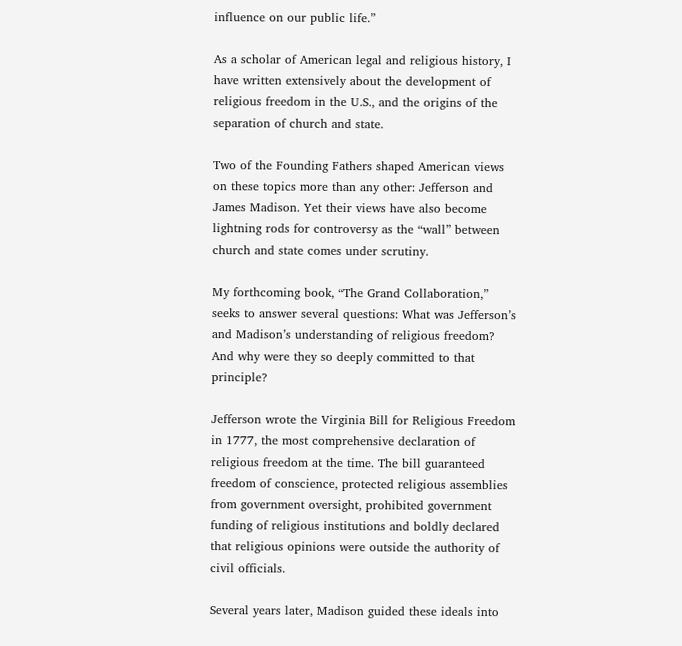influence on our public life.”

As a scholar of American legal and religious history, I have written extensively about the development of religious freedom in the U.S., and the origins of the separation of church and state.

Two of the Founding Fathers shaped American views on these topics more than any other: Jefferson and James Madison. Yet their views have also become lightning rods for controversy as the “wall” between church and state comes under scrutiny.

My forthcoming book, “The Grand Collaboration,” seeks to answer several questions: What was Jefferson’s and Madison’s understanding of religious freedom? And why were they so deeply committed to that principle?

Jefferson wrote the Virginia Bill for Religious Freedom in 1777, the most comprehensive declaration of religious freedom at the time. The bill guaranteed freedom of conscience, protected religious assemblies from government oversight, prohibited government funding of religious institutions and boldly declared that religious opinions were outside the authority of civil officials.

Several years later, Madison guided these ideals into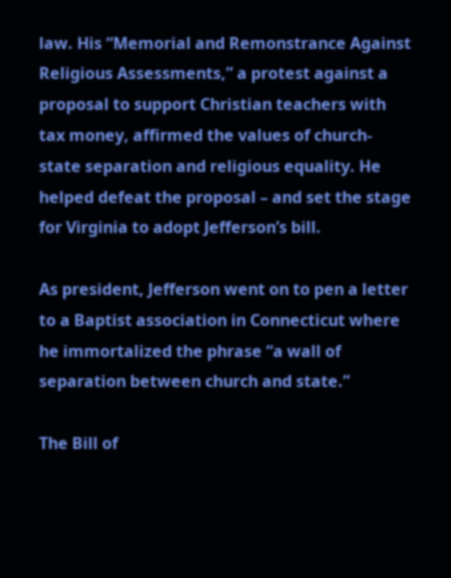law. His “Memorial and Remonstrance Against Religious Assessments,” a protest against a proposal to support Christian teachers with tax money, affirmed the values of church-state separation and religious equality. He helped defeat the proposal – and set the stage for Virginia to adopt Jefferson’s bill.

As president, Jefferson went on to pen a letter to a Baptist association in Connecticut where he immortalized the phrase “a wall of separation between church and state.”

The Bill of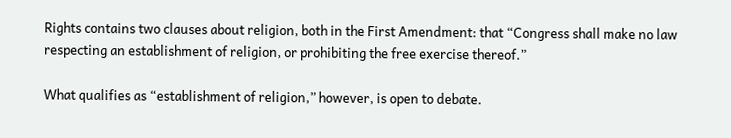Rights contains two clauses about religion, both in the First Amendment: that “Congress shall make no law respecting an establishment of religion, or prohibiting the free exercise thereof.”

What qualifies as “establishment of religion,” however, is open to debate.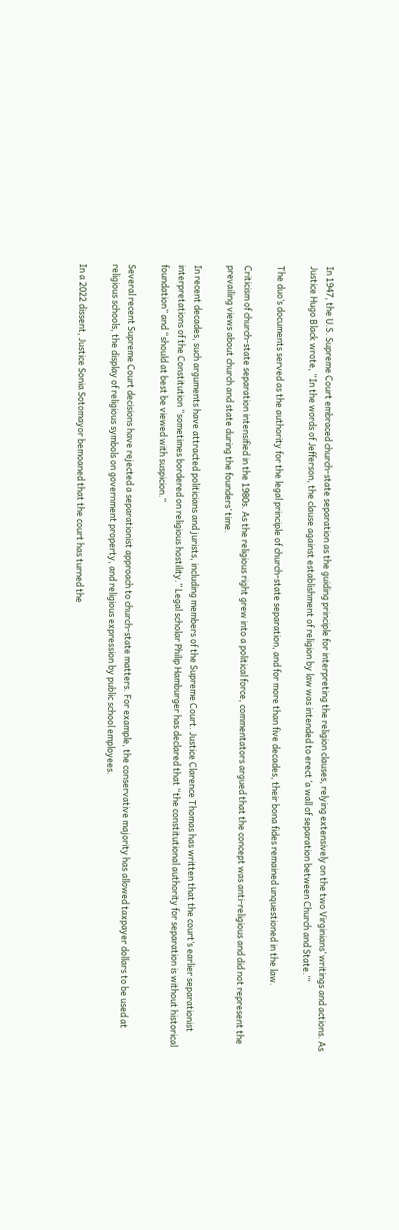In 1947, the U.S. Supreme Court embraced church-state separation as the guiding principle for interpreting the religion clauses, relying extensively on the two Virginians’ writings and actions. As Justice Hugo Black wrote, “In the words of Jefferson, the clause against establishment of religion by law was intended to erect ‘a wall of separation between Church and State.’”

The duo’s documents served as the authority for the legal principle of church-state separation, and for more than five decades, their bona fides remained unquestioned in the law.

Criticism of church-state separation intensified in the 1980s. As the religious right grew into a political force, commentators argued that the concept was anti-religious and did not represent the prevailing views about church and state during the founders’ time.

In recent decades, such arguments have attracted politicians and jurists, including members of the Supreme Court. Justice Clarence Thomas has written that the court’s earlier separationist interpretations of the Constitution “sometimes bordered on religious hostility.” Legal scholar Philip Hamburger has declared that “the constitutional authority for separation is without historical foundation” and “should at best be viewed with suspicion.”

Several recent Supreme Court decisions have rejected a separationist approach to church-state matters. For example, the conservative majority has allowed taxpayer dollars to be used at religious schools, the display of religious symbols on government property, and religious expression by public school employees.

In a 2022 dissent, Justice Sonia Sotomayor bemoaned that the court has turned the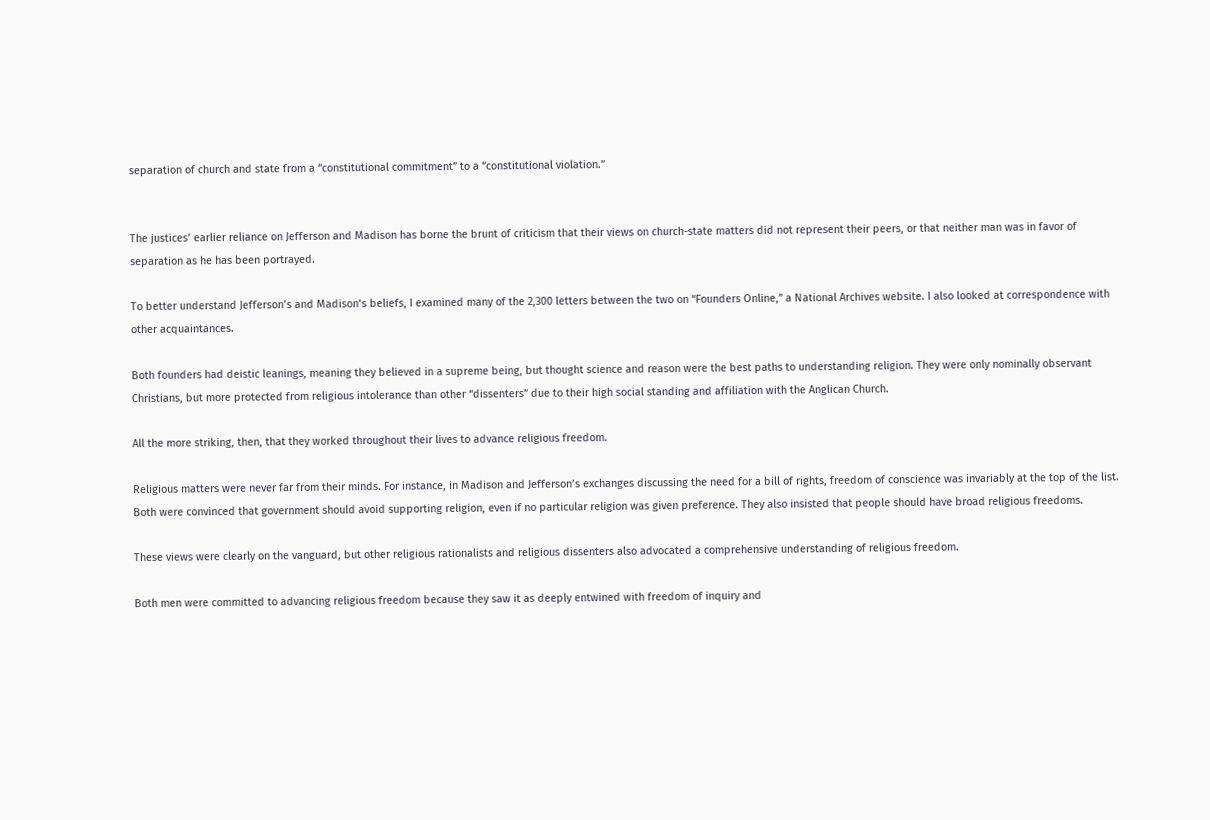separation of church and state from a “constitutional commitment” to a “constitutional violation.”


The justices’ earlier reliance on Jefferson and Madison has borne the brunt of criticism that their views on church-state matters did not represent their peers, or that neither man was in favor of separation as he has been portrayed.

To better understand Jefferson’s and Madison’s beliefs, I examined many of the 2,300 letters between the two on “Founders Online,” a National Archives website. I also looked at correspondence with other acquaintances.

Both founders had deistic leanings, meaning they believed in a supreme being, but thought science and reason were the best paths to understanding religion. They were only nominally observant Christians, but more protected from religious intolerance than other “dissenters” due to their high social standing and affiliation with the Anglican Church.

All the more striking, then, that they worked throughout their lives to advance religious freedom.

Religious matters were never far from their minds. For instance, in Madison and Jefferson’s exchanges discussing the need for a bill of rights, freedom of conscience was invariably at the top of the list. Both were convinced that government should avoid supporting religion, even if no particular religion was given preference. They also insisted that people should have broad religious freedoms.

These views were clearly on the vanguard, but other religious rationalists and religious dissenters also advocated a comprehensive understanding of religious freedom.

Both men were committed to advancing religious freedom because they saw it as deeply entwined with freedom of inquiry and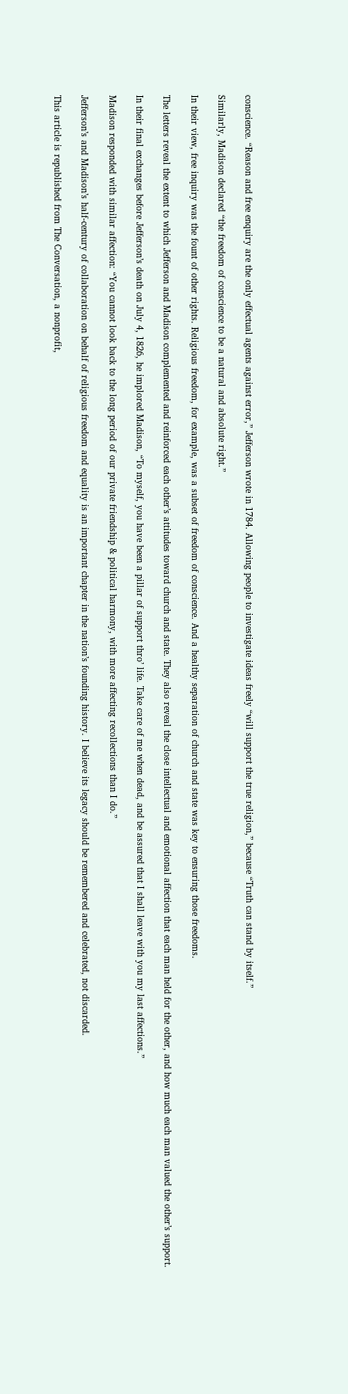conscience. “Reason and free enquiry are the only effectual agents against error,” Jefferson wrote in 1784. Allowing people to investigate ideas freely “will support the true religion,” because “Truth can stand by itself.”

Similarly, Madison declared “the freedom of conscience to be a natural and absolute right.”

In their view, free inquiry was the fount of other rights. Religious freedom, for example, was a subset of freedom of conscience. And a healthy separation of church and state was key to ensuring those freedoms.

The letters reveal the extent to which Jefferson and Madison complemented and reinforced each other’s attitudes toward church and state. They also reveal the close intellectual and emotional affection that each man held for the other, and how much each man valued the other’s support.

In their final exchanges before Jefferson’s death on July 4, 1826, he implored Madison, “To myself, you have been a pillar of support thro’ life. Take care of me when dead, and be assured that I shall leave with you my last affections.”

Madison responded with similar affection: “You cannot look back to the long period of our private friendship & political harmony, with more affecting recollections than I do.”

Jefferson’s and Madison’s half-century of collaboration on behalf of religious freedom and equality is an important chapter in the nation’s founding history. I believe its legacy should be remembered and celebrated, not discarded.

This article is republished from The Conversation, a nonprofit,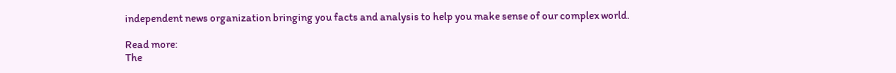independent news organization bringing you facts and analysis to help you make sense of our complex world.

Read more:
The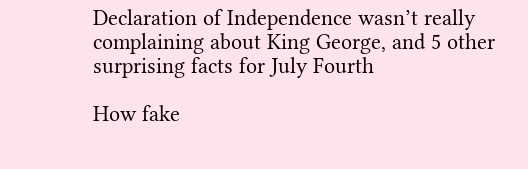Declaration of Independence wasn’t really complaining about King George, and 5 other surprising facts for July Fourth

How fake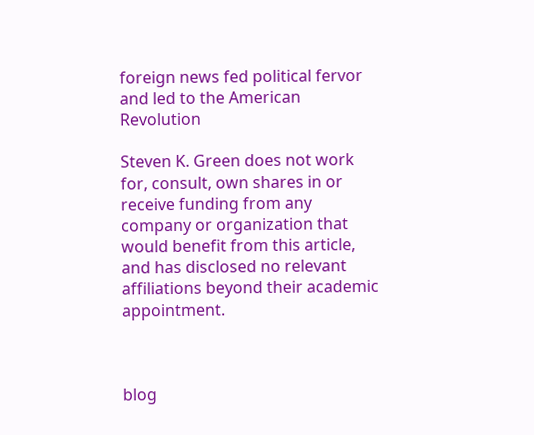foreign news fed political fervor and led to the American Revolution

Steven K. Green does not work for, consult, own shares in or receive funding from any company or organization that would benefit from this article, and has disclosed no relevant affiliations beyond their academic appointment.



blog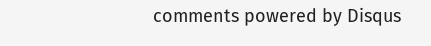comments powered by Disqus